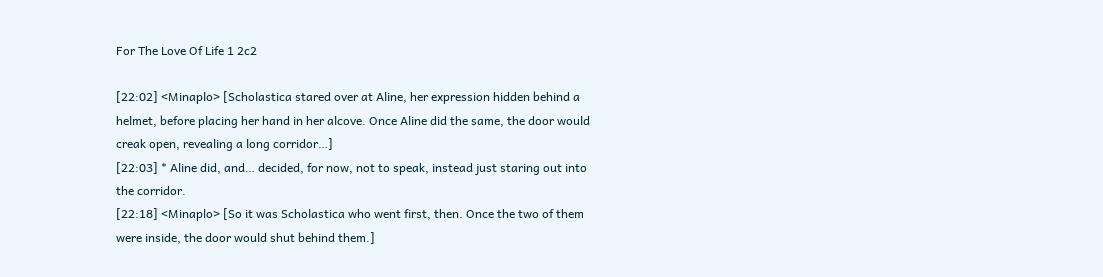For The Love Of Life 1 2c2

[22:02] <Minaplo> [Scholastica stared over at Aline, her expression hidden behind a helmet, before placing her hand in her alcove. Once Aline did the same, the door would creak open, revealing a long corridor…]
[22:03] * Aline did, and… decided, for now, not to speak, instead just staring out into the corridor.
[22:18] <Minaplo> [So it was Scholastica who went first, then. Once the two of them were inside, the door would shut behind them.]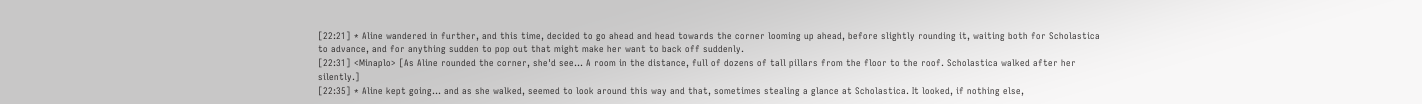[22:21] * Aline wandered in further, and this time, decided to go ahead and head towards the corner looming up ahead, before slightly rounding it, waiting both for Scholastica to advance, and for anything sudden to pop out that might make her want to back off suddenly.
[22:31] <Minaplo> [As Aline rounded the corner, she'd see… A room in the distance, full of dozens of tall pillars from the floor to the roof. Scholastica walked after her silently.]
[22:35] * Aline kept going… and as she walked, seemed to look around this way and that, sometimes stealing a glance at Scholastica. It looked, if nothing else,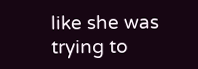like she was trying to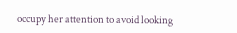occupy her attention to avoid looking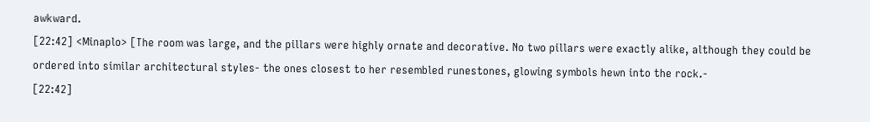awkward.
[22:42] <Minaplo> [The room was large, and the pillars were highly ornate and decorative. No two pillars were exactly alike, although they could be ordered into similar architectural styles- the ones closest to her resembled runestones, glowing symbols hewn into the rock.-
[22:42]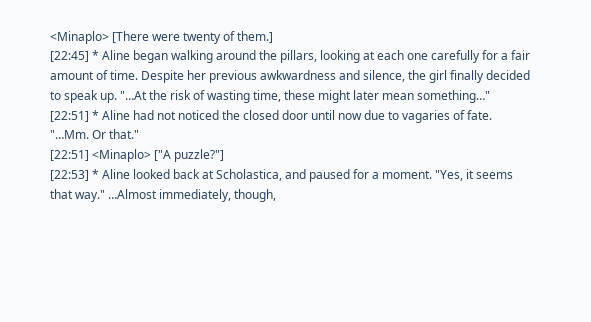<Minaplo> [There were twenty of them.]
[22:45] * Aline began walking around the pillars, looking at each one carefully for a fair amount of time. Despite her previous awkwardness and silence, the girl finally decided to speak up. "…At the risk of wasting time, these might later mean something…"
[22:51] * Aline had not noticed the closed door until now due to vagaries of fate. "…Mm. Or that."
[22:51] <Minaplo> ["A puzzle?"]
[22:53] * Aline looked back at Scholastica, and paused for a moment. "Yes, it seems that way." …Almost immediately, though,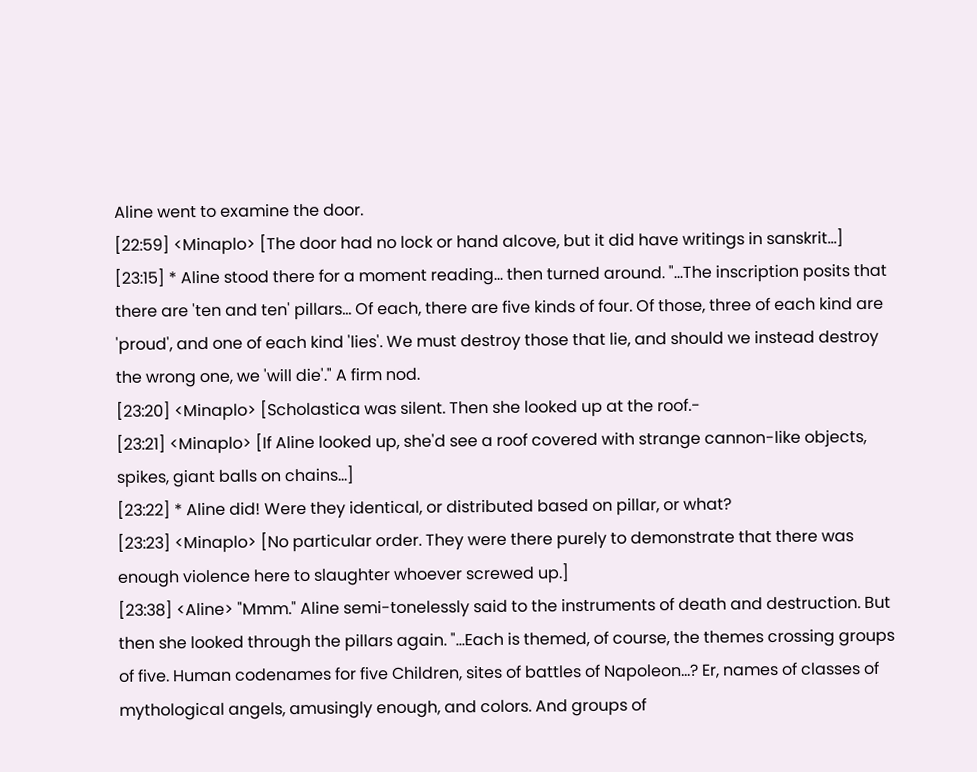Aline went to examine the door.
[22:59] <Minaplo> [The door had no lock or hand alcove, but it did have writings in sanskrit…]
[23:15] * Aline stood there for a moment reading… then turned around. "…The inscription posits that there are 'ten and ten' pillars… Of each, there are five kinds of four. Of those, three of each kind are 'proud', and one of each kind 'lies'. We must destroy those that lie, and should we instead destroy the wrong one, we 'will die'." A firm nod.
[23:20] <Minaplo> [Scholastica was silent. Then she looked up at the roof.-
[23:21] <Minaplo> [If Aline looked up, she'd see a roof covered with strange cannon-like objects, spikes, giant balls on chains…]
[23:22] * Aline did! Were they identical, or distributed based on pillar, or what?
[23:23] <Minaplo> [No particular order. They were there purely to demonstrate that there was enough violence here to slaughter whoever screwed up.]
[23:38] <Aline> "Mmm." Aline semi-tonelessly said to the instruments of death and destruction. But then she looked through the pillars again. "…Each is themed, of course, the themes crossing groups of five. Human codenames for five Children, sites of battles of Napoleon…? Er, names of classes of mythological angels, amusingly enough, and colors. And groups of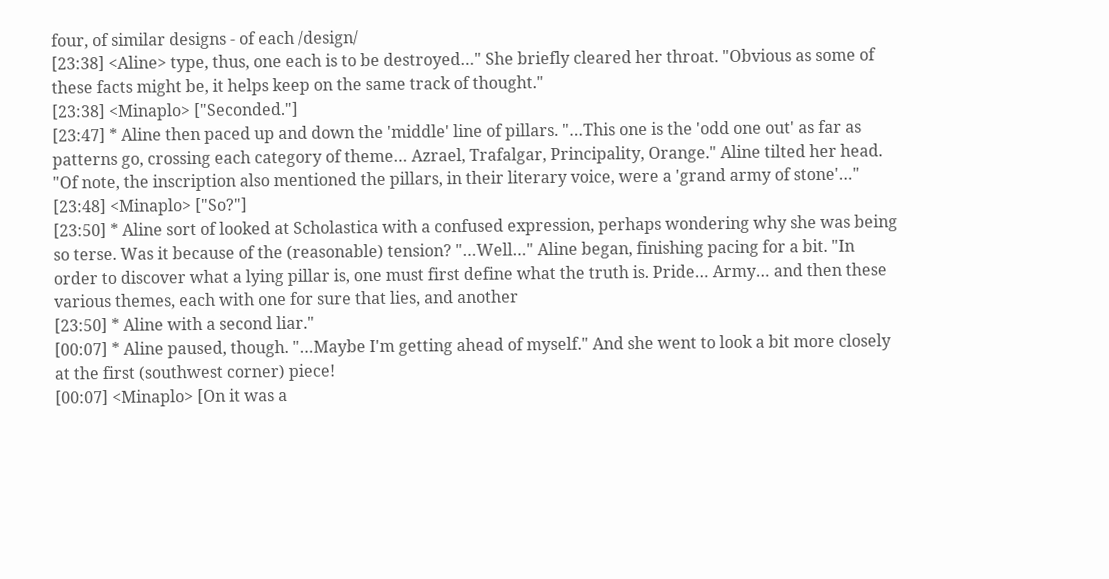four, of similar designs - of each /design/
[23:38] <Aline> type, thus, one each is to be destroyed…" She briefly cleared her throat. "Obvious as some of these facts might be, it helps keep on the same track of thought."
[23:38] <Minaplo> ["Seconded."]
[23:47] * Aline then paced up and down the 'middle' line of pillars. "…This one is the 'odd one out' as far as patterns go, crossing each category of theme… Azrael, Trafalgar, Principality, Orange." Aline tilted her head. "Of note, the inscription also mentioned the pillars, in their literary voice, were a 'grand army of stone'…"
[23:48] <Minaplo> ["So?"]
[23:50] * Aline sort of looked at Scholastica with a confused expression, perhaps wondering why she was being so terse. Was it because of the (reasonable) tension? "…Well…" Aline began, finishing pacing for a bit. "In order to discover what a lying pillar is, one must first define what the truth is. Pride… Army… and then these various themes, each with one for sure that lies, and another
[23:50] * Aline with a second liar."
[00:07] * Aline paused, though. "…Maybe I'm getting ahead of myself." And she went to look a bit more closely at the first (southwest corner) piece!
[00:07] <Minaplo> [On it was a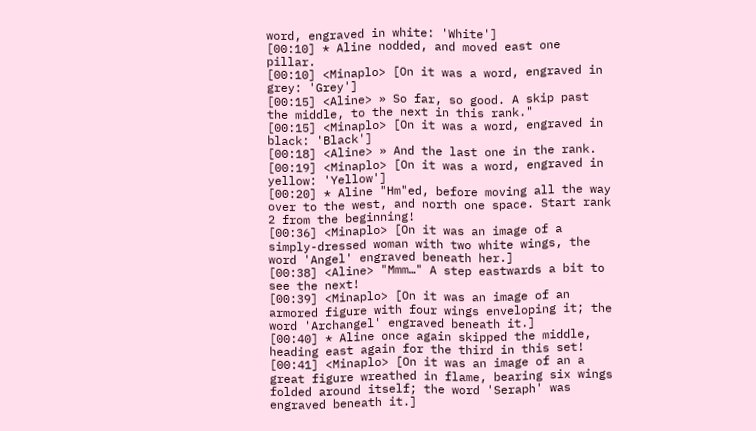word, engraved in white: 'White']
[00:10] * Aline nodded, and moved east one pillar.
[00:10] <Minaplo> [On it was a word, engraved in grey: 'Grey']
[00:15] <Aline> » So far, so good. A skip past the middle, to the next in this rank."
[00:15] <Minaplo> [On it was a word, engraved in black: 'Black']
[00:18] <Aline> » And the last one in the rank.
[00:19] <Minaplo> [On it was a word, engraved in yellow: 'Yellow']
[00:20] * Aline "Hm"ed, before moving all the way over to the west, and north one space. Start rank 2 from the beginning!
[00:36] <Minaplo> [On it was an image of a simply-dressed woman with two white wings, the word 'Angel' engraved beneath her.]
[00:38] <Aline> "Mmm…" A step eastwards a bit to see the next!
[00:39] <Minaplo> [On it was an image of an armored figure with four wings enveloping it; the word 'Archangel' engraved beneath it.]
[00:40] * Aline once again skipped the middle, heading east again for the third in this set!
[00:41] <Minaplo> [On it was an image of an a great figure wreathed in flame, bearing six wings folded around itself; the word 'Seraph' was engraved beneath it.]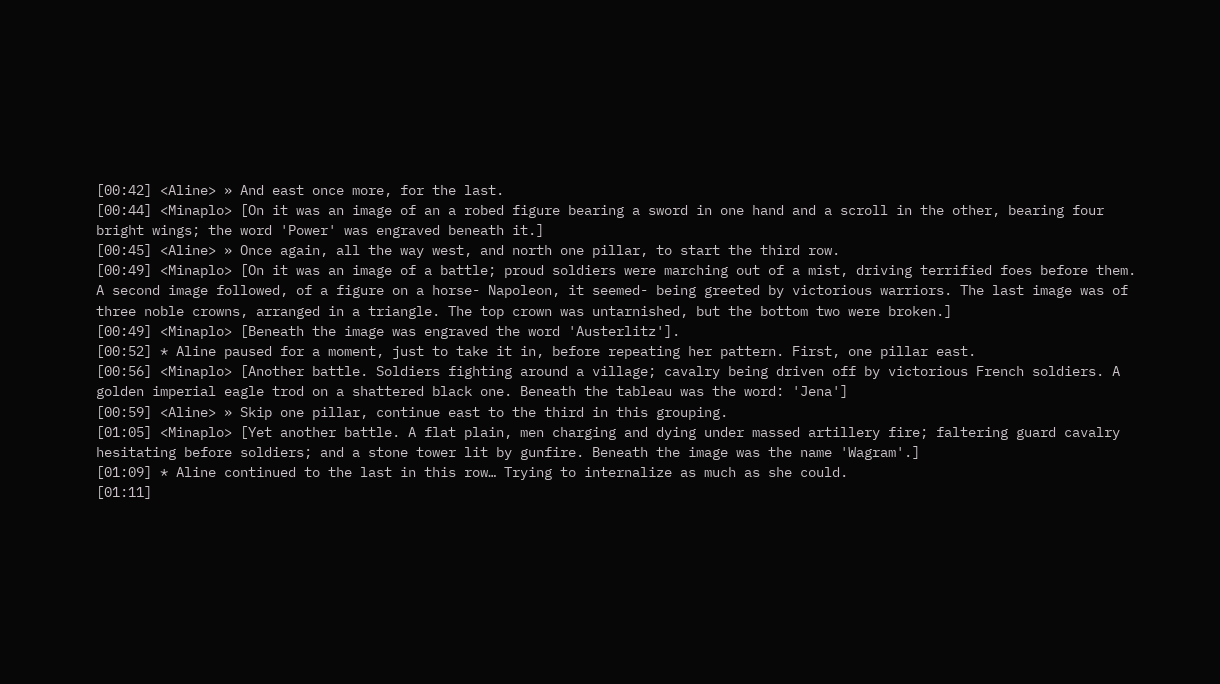[00:42] <Aline> » And east once more, for the last.
[00:44] <Minaplo> [On it was an image of an a robed figure bearing a sword in one hand and a scroll in the other, bearing four bright wings; the word 'Power' was engraved beneath it.]
[00:45] <Aline> » Once again, all the way west, and north one pillar, to start the third row.
[00:49] <Minaplo> [On it was an image of a battle; proud soldiers were marching out of a mist, driving terrified foes before them. A second image followed, of a figure on a horse- Napoleon, it seemed- being greeted by victorious warriors. The last image was of three noble crowns, arranged in a triangle. The top crown was untarnished, but the bottom two were broken.]
[00:49] <Minaplo> [Beneath the image was engraved the word 'Austerlitz'].
[00:52] * Aline paused for a moment, just to take it in, before repeating her pattern. First, one pillar east.
[00:56] <Minaplo> [Another battle. Soldiers fighting around a village; cavalry being driven off by victorious French soldiers. A golden imperial eagle trod on a shattered black one. Beneath the tableau was the word: 'Jena']
[00:59] <Aline> » Skip one pillar, continue east to the third in this grouping.
[01:05] <Minaplo> [Yet another battle. A flat plain, men charging and dying under massed artillery fire; faltering guard cavalry hesitating before soldiers; and a stone tower lit by gunfire. Beneath the image was the name 'Wagram'.]
[01:09] * Aline continued to the last in this row… Trying to internalize as much as she could.
[01:11]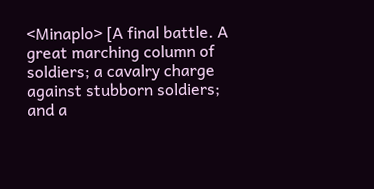<Minaplo> [A final battle. A great marching column of soldiers; a cavalry charge against stubborn soldiers; and a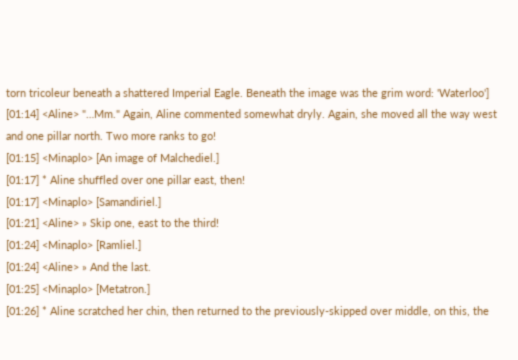torn tricoleur beneath a shattered Imperial Eagle. Beneath the image was the grim word: 'Waterloo']
[01:14] <Aline> "…Mm." Again, Aline commented somewhat dryly. Again, she moved all the way west and one pillar north. Two more ranks to go!
[01:15] <Minaplo> [An image of Malchediel.]
[01:17] * Aline shuffled over one pillar east, then!
[01:17] <Minaplo> [Samandiriel.]
[01:21] <Aline> » Skip one, east to the third!
[01:24] <Minaplo> [Ramliel.]
[01:24] <Aline> » And the last.
[01:25] <Minaplo> [Metatron.]
[01:26] * Aline scratched her chin, then returned to the previously-skipped over middle, on this, the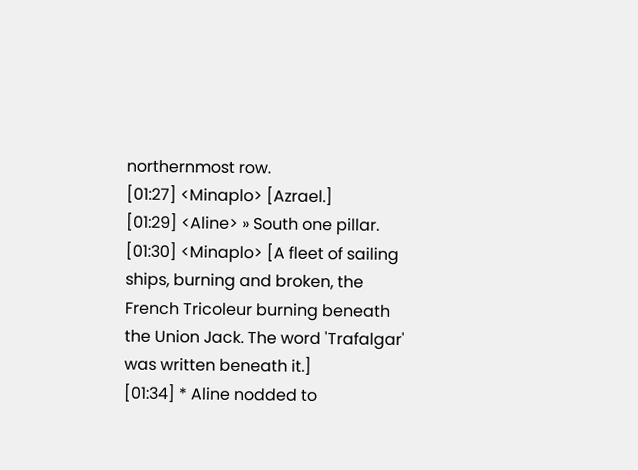northernmost row.
[01:27] <Minaplo> [Azrael.]
[01:29] <Aline> » South one pillar.
[01:30] <Minaplo> [A fleet of sailing ships, burning and broken, the French Tricoleur burning beneath the Union Jack. The word 'Trafalgar' was written beneath it.]
[01:34] * Aline nodded to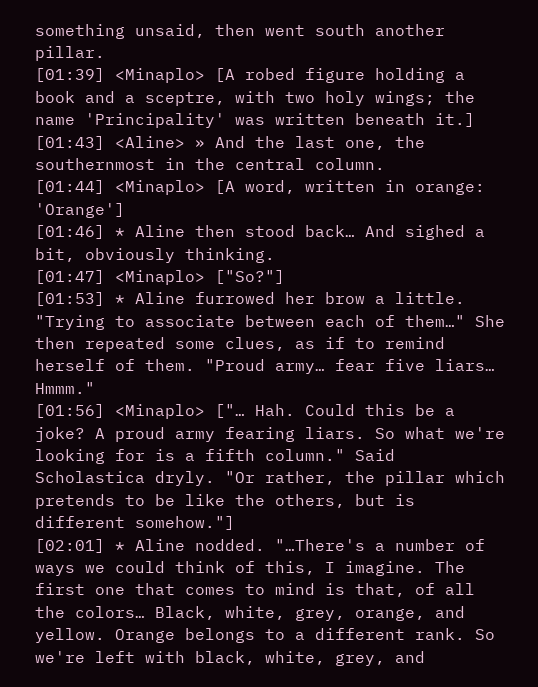something unsaid, then went south another pillar.
[01:39] <Minaplo> [A robed figure holding a book and a sceptre, with two holy wings; the name 'Principality' was written beneath it.]
[01:43] <Aline> » And the last one, the southernmost in the central column.
[01:44] <Minaplo> [A word, written in orange: 'Orange']
[01:46] * Aline then stood back… And sighed a bit, obviously thinking.
[01:47] <Minaplo> ["So?"]
[01:53] * Aline furrowed her brow a little. "Trying to associate between each of them…" She then repeated some clues, as if to remind herself of them. "Proud army… fear five liars… Hmmm."
[01:56] <Minaplo> ["… Hah. Could this be a joke? A proud army fearing liars. So what we're looking for is a fifth column." Said Scholastica dryly. "Or rather, the pillar which pretends to be like the others, but is different somehow."]
[02:01] * Aline nodded. "…There's a number of ways we could think of this, I imagine. The first one that comes to mind is that, of all the colors… Black, white, grey, orange, and yellow. Orange belongs to a different rank. So we're left with black, white, grey, and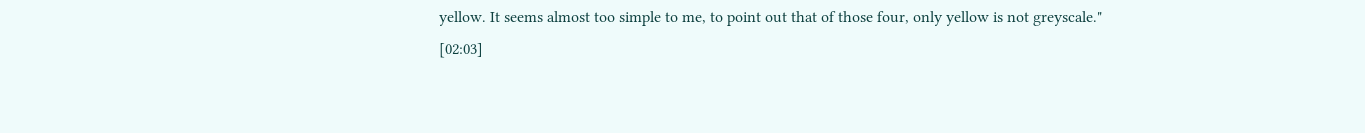yellow. It seems almost too simple to me, to point out that of those four, only yellow is not greyscale."
[02:03]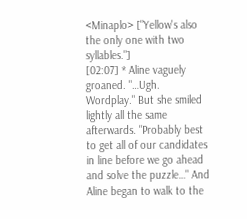<Minaplo> ["Yellow's also the only one with two syllables."]
[02:07] * Aline vaguely groaned. "…Ugh. Wordplay." But she smiled lightly all the same afterwards. "Probably best to get all of our candidates in line before we go ahead and solve the puzzle…" And Aline began to walk to the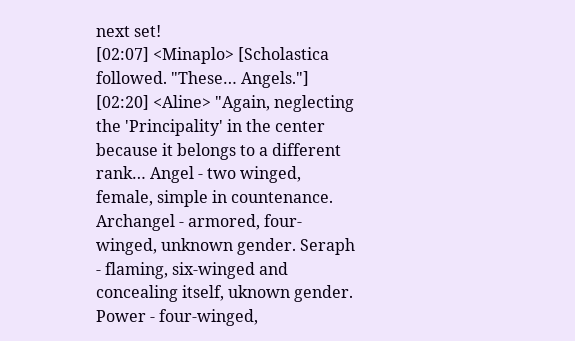next set!
[02:07] <Minaplo> [Scholastica followed. "These… Angels."]
[02:20] <Aline> "Again, neglecting the 'Principality' in the center because it belongs to a different rank… Angel - two winged, female, simple in countenance. Archangel - armored, four-winged, unknown gender. Seraph - flaming, six-winged and concealing itself, uknown gender. Power - four-winged,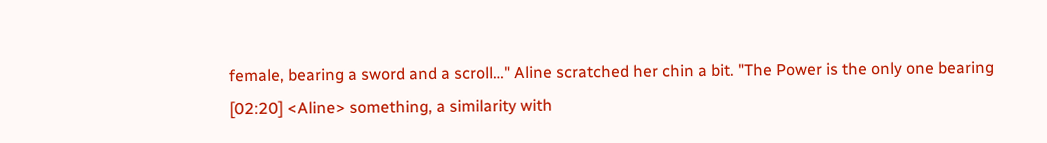female, bearing a sword and a scroll…" Aline scratched her chin a bit. "The Power is the only one bearing
[02:20] <Aline> something, a similarity with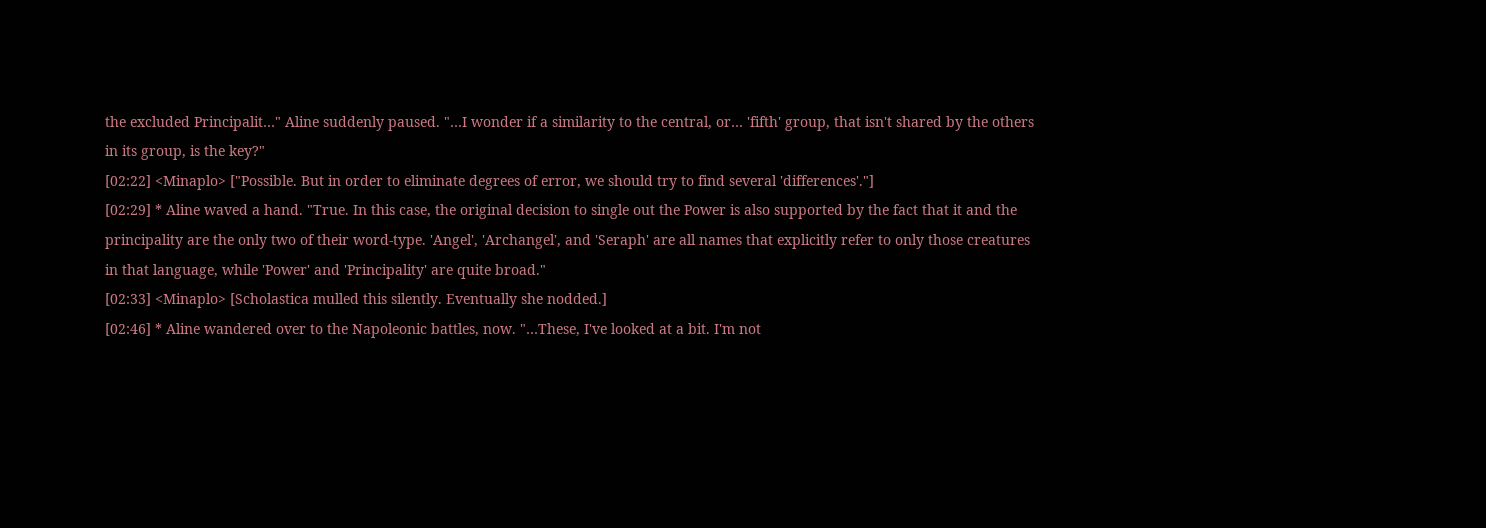the excluded Principalit…" Aline suddenly paused. "…I wonder if a similarity to the central, or… 'fifth' group, that isn't shared by the others in its group, is the key?"
[02:22] <Minaplo> ["Possible. But in order to eliminate degrees of error, we should try to find several 'differences'."]
[02:29] * Aline waved a hand. "True. In this case, the original decision to single out the Power is also supported by the fact that it and the principality are the only two of their word-type. 'Angel', 'Archangel', and 'Seraph' are all names that explicitly refer to only those creatures in that language, while 'Power' and 'Principality' are quite broad."
[02:33] <Minaplo> [Scholastica mulled this silently. Eventually she nodded.]
[02:46] * Aline wandered over to the Napoleonic battles, now. "…These, I've looked at a bit. I'm not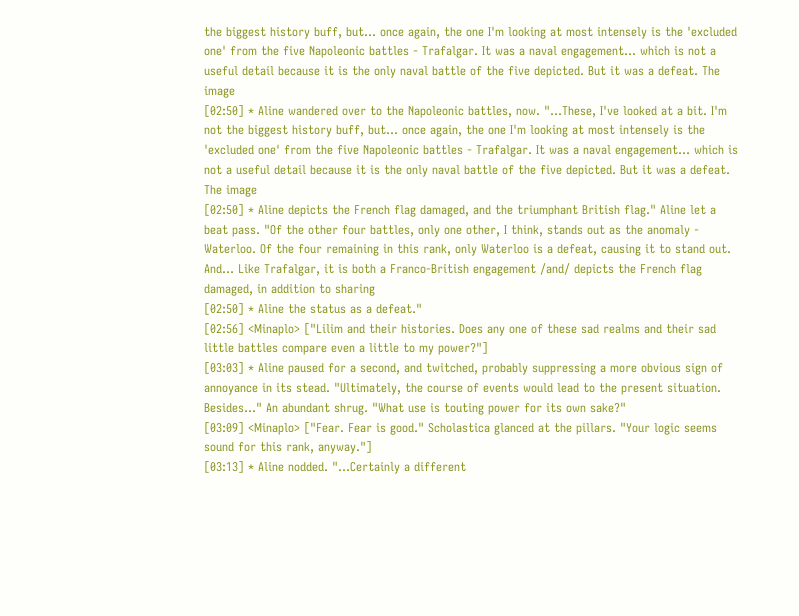the biggest history buff, but… once again, the one I'm looking at most intensely is the 'excluded one' from the five Napoleonic battles - Trafalgar. It was a naval engagement… which is not a useful detail because it is the only naval battle of the five depicted. But it was a defeat. The image
[02:50] * Aline wandered over to the Napoleonic battles, now. "…These, I've looked at a bit. I'm not the biggest history buff, but… once again, the one I'm looking at most intensely is the 'excluded one' from the five Napoleonic battles - Trafalgar. It was a naval engagement… which is not a useful detail because it is the only naval battle of the five depicted. But it was a defeat. The image
[02:50] * Aline depicts the French flag damaged, and the triumphant British flag." Aline let a beat pass. "Of the other four battles, only one other, I think, stands out as the anomaly - Waterloo. Of the four remaining in this rank, only Waterloo is a defeat, causing it to stand out. And… Like Trafalgar, it is both a Franco-British engagement /and/ depicts the French flag damaged, in addition to sharing
[02:50] * Aline the status as a defeat."
[02:56] <Minaplo> ["Lilim and their histories. Does any one of these sad realms and their sad little battles compare even a little to my power?"]
[03:03] * Aline paused for a second, and twitched, probably suppressing a more obvious sign of annoyance in its stead. "Ultimately, the course of events would lead to the present situation. Besides…" An abundant shrug. "What use is touting power for its own sake?"
[03:09] <Minaplo> ["Fear. Fear is good." Scholastica glanced at the pillars. "Your logic seems sound for this rank, anyway."]
[03:13] * Aline nodded. "…Certainly a different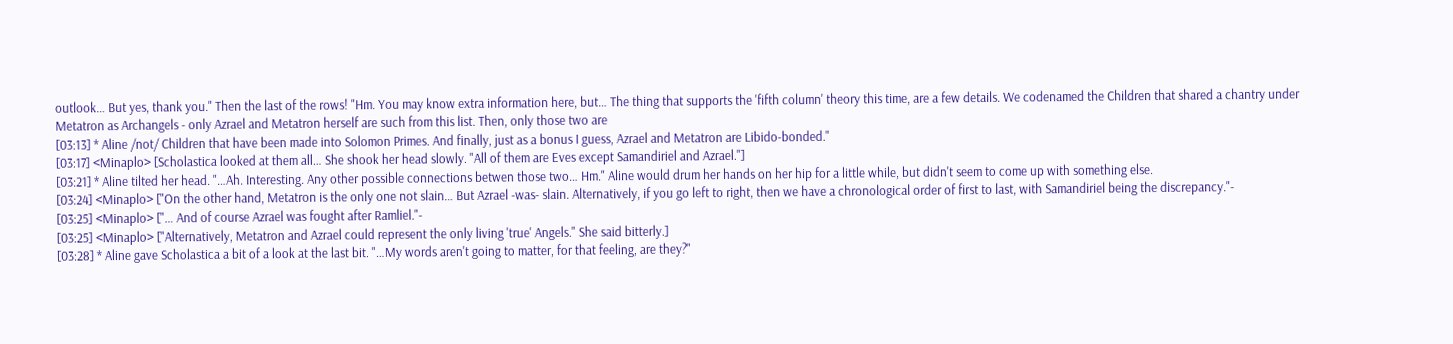outlook… But yes, thank you." Then the last of the rows! "Hm. You may know extra information here, but… The thing that supports the 'fifth column' theory this time, are a few details. We codenamed the Children that shared a chantry under Metatron as Archangels - only Azrael and Metatron herself are such from this list. Then, only those two are
[03:13] * Aline /not/ Children that have been made into Solomon Primes. And finally, just as a bonus I guess, Azrael and Metatron are Libido-bonded."
[03:17] <Minaplo> [Scholastica looked at them all… She shook her head slowly. "All of them are Eves except Samandiriel and Azrael."]
[03:21] * Aline tilted her head. "…Ah. Interesting. Any other possible connections betwen those two… Hm." Aline would drum her hands on her hip for a little while, but didn't seem to come up with something else.
[03:24] <Minaplo> ["On the other hand, Metatron is the only one not slain… But Azrael -was- slain. Alternatively, if you go left to right, then we have a chronological order of first to last, with Samandiriel being the discrepancy."-
[03:25] <Minaplo> ["… And of course Azrael was fought after Ramliel."-
[03:25] <Minaplo> ["Alternatively, Metatron and Azrael could represent the only living 'true' Angels." She said bitterly.]
[03:28] * Aline gave Scholastica a bit of a look at the last bit. "…My words aren't going to matter, for that feeling, are they?"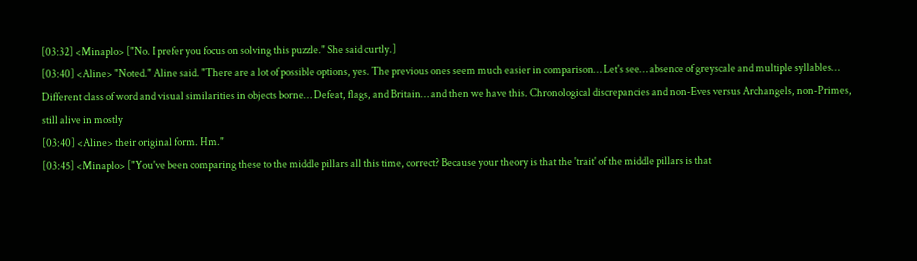[03:32] <Minaplo> ["No. I prefer you focus on solving this puzzle." She said curtly.]
[03:40] <Aline> "Noted." Aline said. "There are a lot of possible options, yes. The previous ones seem much easier in comparison… Let's see… absence of greyscale and multiple syllables… Different class of word and visual similarities in objects borne… Defeat, flags, and Britain… and then we have this. Chronological discrepancies and non-Eves versus Archangels, non-Primes, still alive in mostly
[03:40] <Aline> their original form. Hm."
[03:45] <Minaplo> ["You've been comparing these to the middle pillars all this time, correct? Because your theory is that the 'trait' of the middle pillars is that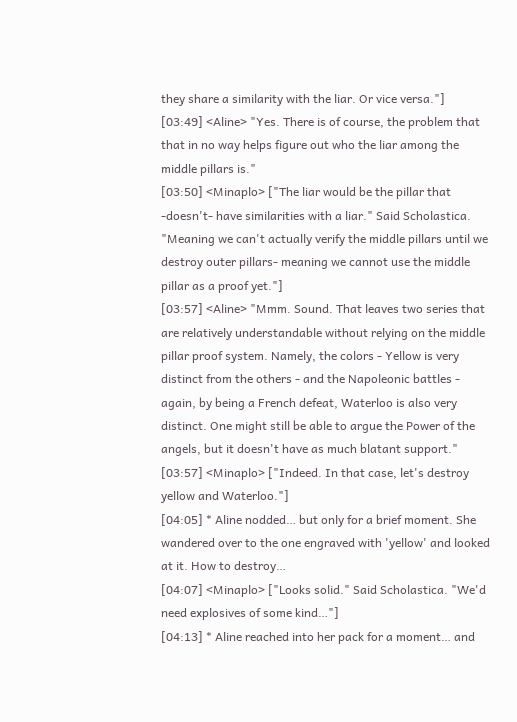they share a similarity with the liar. Or vice versa."]
[03:49] <Aline> "Yes. There is of course, the problem that that in no way helps figure out who the liar among the middle pillars is."
[03:50] <Minaplo> ["The liar would be the pillar that -doesn't- have similarities with a liar." Said Scholastica. "Meaning we can't actually verify the middle pillars until we destroy outer pillars- meaning we cannot use the middle pillar as a proof yet."]
[03:57] <Aline> "Mmm. Sound. That leaves two series that are relatively understandable without relying on the middle pillar proof system. Namely, the colors - Yellow is very distinct from the others - and the Napoleonic battles - again, by being a French defeat, Waterloo is also very distinct. One might still be able to argue the Power of the angels, but it doesn't have as much blatant support."
[03:57] <Minaplo> ["Indeed. In that case, let's destroy yellow and Waterloo."]
[04:05] * Aline nodded… but only for a brief moment. She wandered over to the one engraved with 'yellow' and looked at it. How to destroy…
[04:07] <Minaplo> ["Looks solid." Said Scholastica. "We'd need explosives of some kind…"]
[04:13] * Aline reached into her pack for a moment… and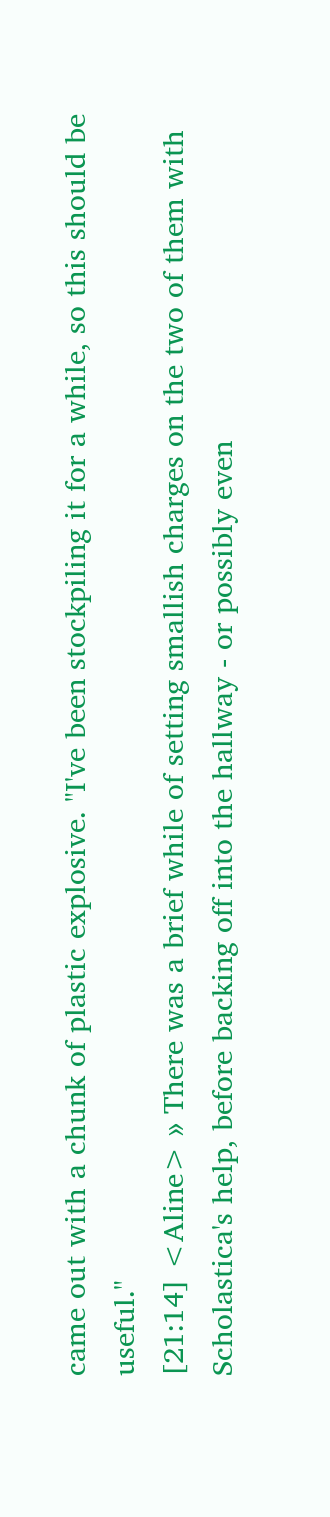came out with a chunk of plastic explosive. "I've been stockpiling it for a while, so this should be useful."
[21:14] <Aline> » There was a brief while of setting smallish charges on the two of them with Scholastica's help, before backing off into the hallway - or possibly even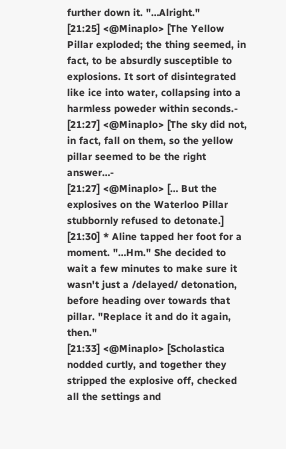further down it. "…Alright."
[21:25] <@Minaplo> [The Yellow Pillar exploded; the thing seemed, in fact, to be absurdly susceptible to explosions. It sort of disintegrated like ice into water, collapsing into a harmless poweder within seconds.-
[21:27] <@Minaplo> [The sky did not, in fact, fall on them, so the yellow pillar seemed to be the right answer…-
[21:27] <@Minaplo> [… But the explosives on the Waterloo Pillar stubbornly refused to detonate.]
[21:30] * Aline tapped her foot for a moment. "…Hm." She decided to wait a few minutes to make sure it wasn't just a /delayed/ detonation, before heading over towards that pillar. "Replace it and do it again, then."
[21:33] <@Minaplo> [Scholastica nodded curtly, and together they stripped the explosive off, checked all the settings and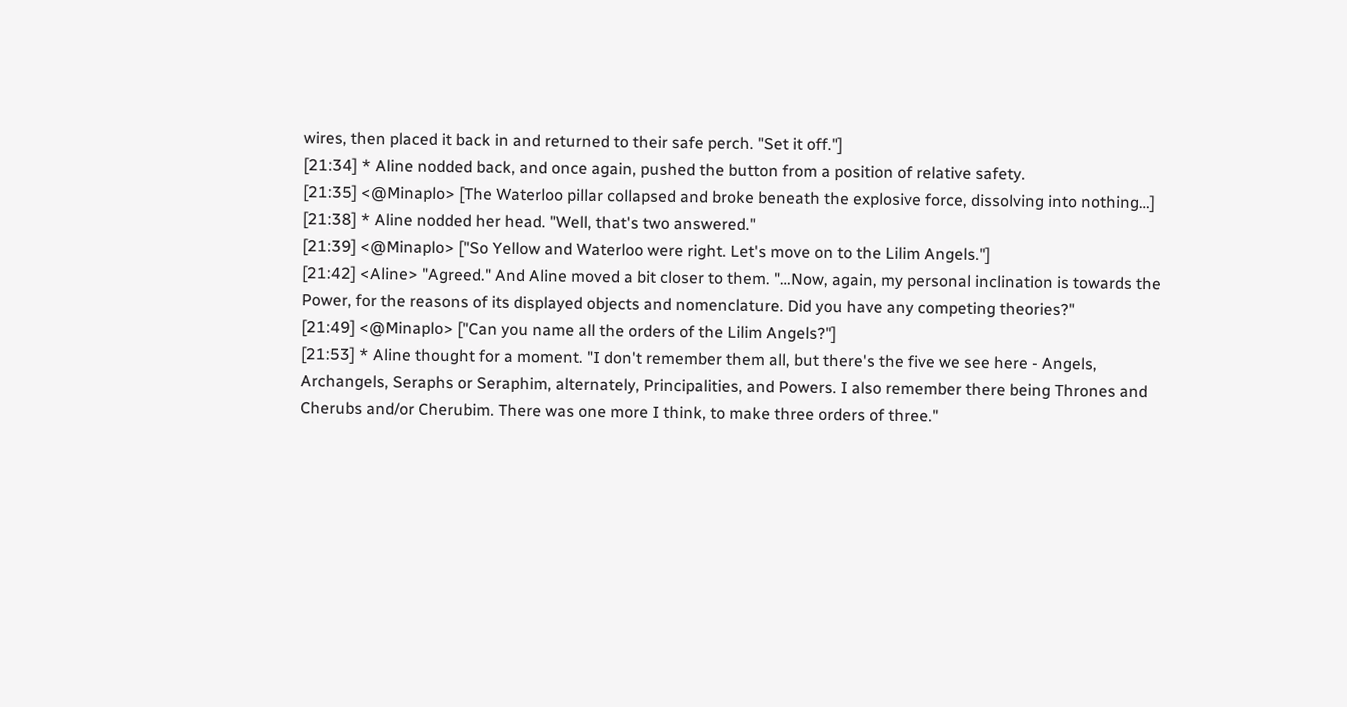wires, then placed it back in and returned to their safe perch. "Set it off."]
[21:34] * Aline nodded back, and once again, pushed the button from a position of relative safety.
[21:35] <@Minaplo> [The Waterloo pillar collapsed and broke beneath the explosive force, dissolving into nothing…]
[21:38] * Aline nodded her head. "Well, that's two answered."
[21:39] <@Minaplo> ["So Yellow and Waterloo were right. Let's move on to the Lilim Angels."]
[21:42] <Aline> "Agreed." And Aline moved a bit closer to them. "…Now, again, my personal inclination is towards the Power, for the reasons of its displayed objects and nomenclature. Did you have any competing theories?"
[21:49] <@Minaplo> ["Can you name all the orders of the Lilim Angels?"]
[21:53] * Aline thought for a moment. "I don't remember them all, but there's the five we see here - Angels, Archangels, Seraphs or Seraphim, alternately, Principalities, and Powers. I also remember there being Thrones and Cherubs and/or Cherubim. There was one more I think, to make three orders of three."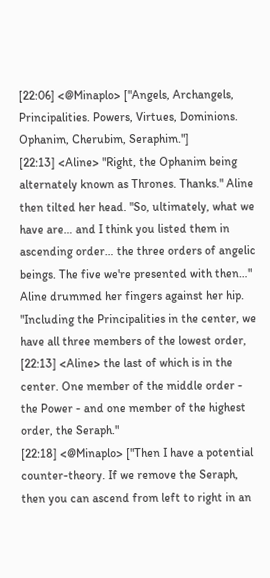[22:06] <@Minaplo> ["Angels, Archangels, Principalities. Powers, Virtues, Dominions. Ophanim, Cherubim, Seraphim."]
[22:13] <Aline> "Right, the Ophanim being alternately known as Thrones. Thanks." Aline then tilted her head. "So, ultimately, what we have are… and I think you listed them in ascending order… the three orders of angelic beings. The five we're presented with then…" Aline drummed her fingers against her hip. "Including the Principalities in the center, we have all three members of the lowest order,
[22:13] <Aline> the last of which is in the center. One member of the middle order - the Power - and one member of the highest order, the Seraph."
[22:18] <@Minaplo> ["Then I have a potential counter-theory. If we remove the Seraph, then you can ascend from left to right in an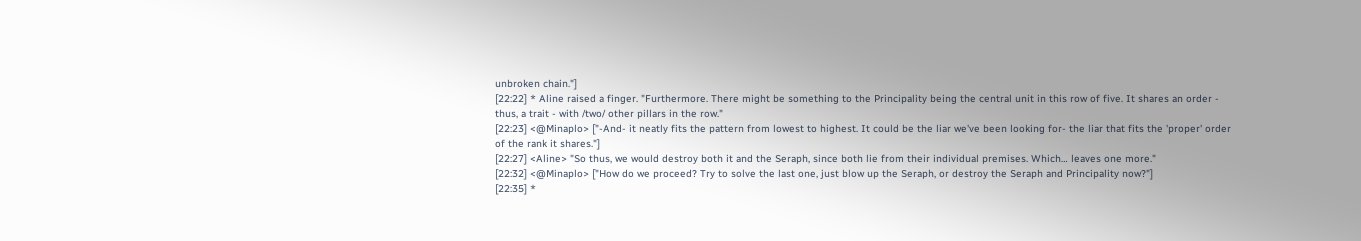unbroken chain."]
[22:22] * Aline raised a finger. "Furthermore. There might be something to the Principality being the central unit in this row of five. It shares an order - thus, a trait - with /two/ other pillars in the row."
[22:23] <@Minaplo> ["-And- it neatly fits the pattern from lowest to highest. It could be the liar we've been looking for- the liar that fits the 'proper' order of the rank it shares."]
[22:27] <Aline> "So thus, we would destroy both it and the Seraph, since both lie from their individual premises. Which… leaves one more."
[22:32] <@Minaplo> ["How do we proceed? Try to solve the last one, just blow up the Seraph, or destroy the Seraph and Principality now?"]
[22:35] *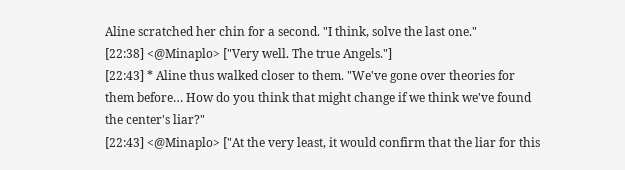Aline scratched her chin for a second. "I think, solve the last one."
[22:38] <@Minaplo> ["Very well. The true Angels."]
[22:43] * Aline thus walked closer to them. "We've gone over theories for them before… How do you think that might change if we think we've found the center's liar?"
[22:43] <@Minaplo> ["At the very least, it would confirm that the liar for this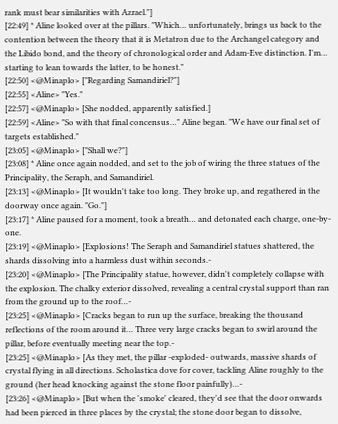rank must bear similarities with Azrael."]
[22:49] * Aline looked over at the pillars. "Which… unfortunately, brings us back to the contention between the theory that it is Metatron due to the Archangel category and the Libido bond, and the theory of chronological order and Adam-Eve distinction. I'm… starting to lean towards the latter, to be honest."
[22:50] <@Minaplo> ["Regarding Samandiriel?"]
[22:55] <Aline> "Yes."
[22:57] <@Minaplo> [She nodded, apparently satisfied.]
[22:59] <Aline> "So with that final concensus…" Aline began. "We have our final set of targets established."
[23:05] <@Minaplo> ["Shall we?"]
[23:08] * Aline once again nodded, and set to the job of wiring the three statues of the Principality, the Seraph, and Samandiriel.
[23:13] <@Minaplo> [It wouldn't take too long. They broke up, and regathered in the doorway once again. "Go."]
[23:17] * Aline paused for a moment, took a breath… and detonated each charge, one-by-one.
[23:19] <@Minaplo> [Explosions! The Seraph and Samandiriel statues shattered, the shards dissolving into a harmless dust within seconds.-
[23:20] <@Minaplo> [The Principality statue, however, didn't completely collapse with the explosion. The chalky exterior dissolved, revealing a central crystal support than ran from the ground up to the roof…-
[23:25] <@Minaplo> [Cracks began to run up the surface, breaking the thousand reflections of the room around it… Three very large cracks began to swirl around the pillar, before eventually meeting near the top.-
[23:25] <@Minaplo> [As they met, the pillar -exploded- outwards, massive shards of crystal flying in all directions. Scholastica dove for cover, tackling Aline roughly to the ground (her head knocking against the stone floor painfully)…-
[23:26] <@Minaplo> [But when the 'smoke' cleared, they'd see that the door onwards had been pierced in three places by the crystal; the stone door began to dissolve,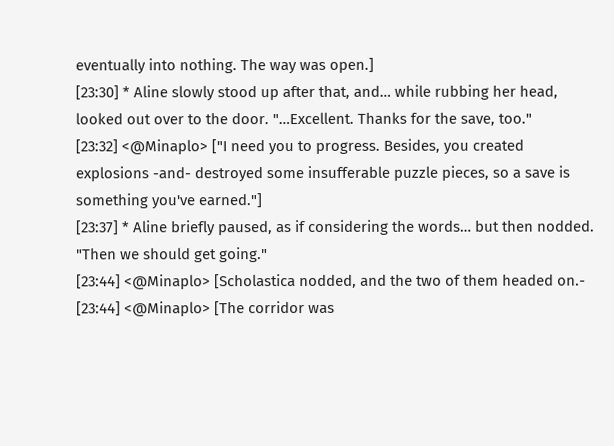eventually into nothing. The way was open.]
[23:30] * Aline slowly stood up after that, and… while rubbing her head, looked out over to the door. "…Excellent. Thanks for the save, too."
[23:32] <@Minaplo> ["I need you to progress. Besides, you created explosions -and- destroyed some insufferable puzzle pieces, so a save is something you've earned."]
[23:37] * Aline briefly paused, as if considering the words… but then nodded. "Then we should get going."
[23:44] <@Minaplo> [Scholastica nodded, and the two of them headed on.-
[23:44] <@Minaplo> [The corridor was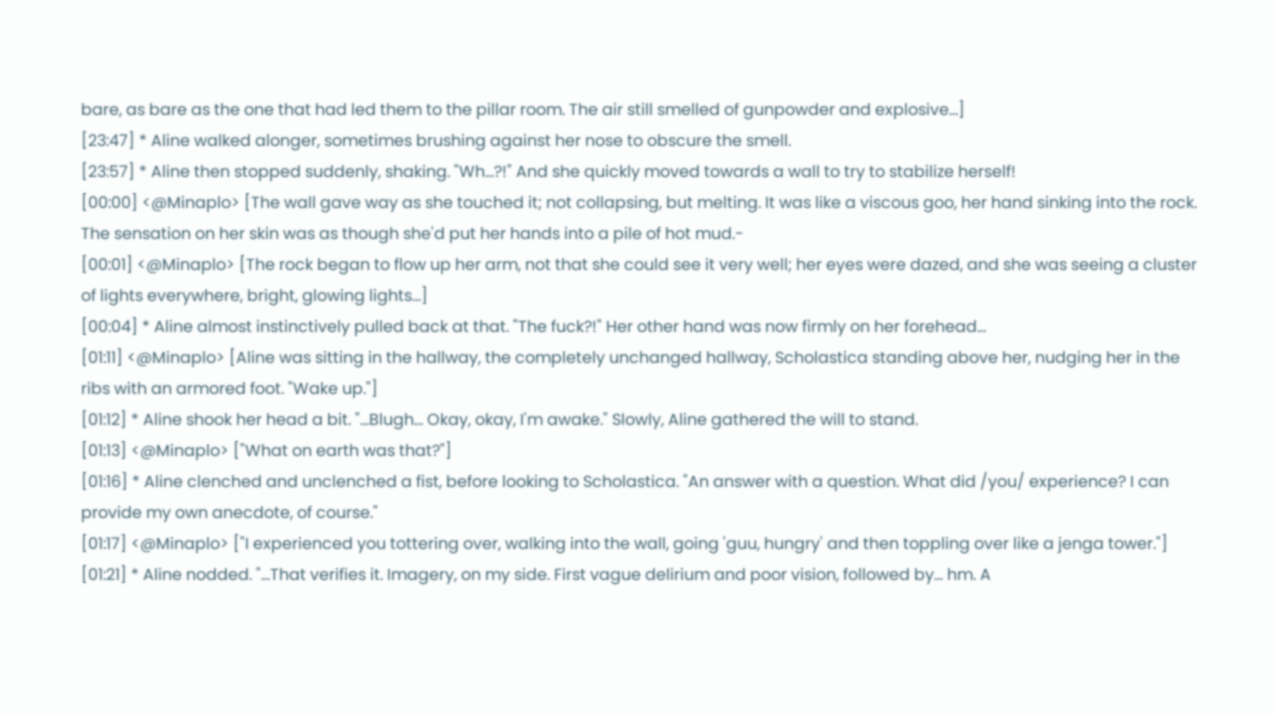bare, as bare as the one that had led them to the pillar room. The air still smelled of gunpowder and explosive…]
[23:47] * Aline walked alonger, sometimes brushing against her nose to obscure the smell.
[23:57] * Aline then stopped suddenly, shaking. "Wh…?!" And she quickly moved towards a wall to try to stabilize herself!
[00:00] <@Minaplo> [The wall gave way as she touched it; not collapsing, but melting. It was like a viscous goo, her hand sinking into the rock. The sensation on her skin was as though she'd put her hands into a pile of hot mud.-
[00:01] <@Minaplo> [The rock began to flow up her arm, not that she could see it very well; her eyes were dazed, and she was seeing a cluster of lights everywhere, bright, glowing lights…]
[00:04] * Aline almost instinctively pulled back at that. "The fuck?!" Her other hand was now firmly on her forehead…
[01:11] <@Minaplo> [Aline was sitting in the hallway, the completely unchanged hallway, Scholastica standing above her, nudging her in the ribs with an armored foot. "Wake up."]
[01:12] * Aline shook her head a bit. "…Blugh… Okay, okay, I'm awake." Slowly, Aline gathered the will to stand.
[01:13] <@Minaplo> ["What on earth was that?"]
[01:16] * Aline clenched and unclenched a fist, before looking to Scholastica. "An answer with a question. What did /you/ experience? I can provide my own anecdote, of course."
[01:17] <@Minaplo> ["I experienced you tottering over, walking into the wall, going 'guu, hungry' and then toppling over like a jenga tower."]
[01:21] * Aline nodded. "…That verifies it. Imagery, on my side. First vague delirium and poor vision, followed by… hm. A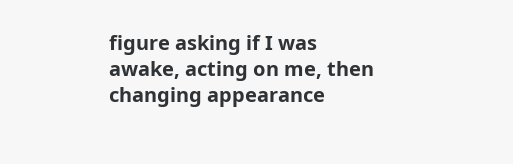figure asking if I was awake, acting on me, then changing appearance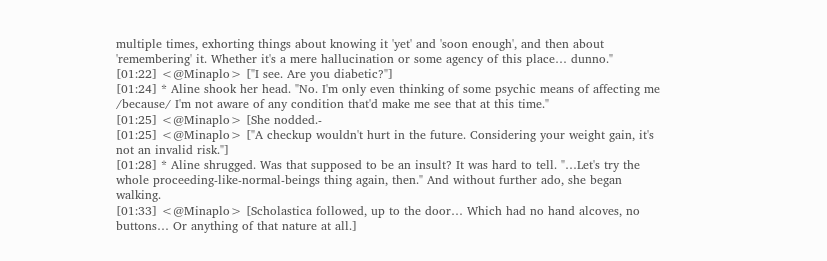multiple times, exhorting things about knowing it 'yet' and 'soon enough', and then about 'remembering' it. Whether it's a mere hallucination or some agency of this place… dunno."
[01:22] <@Minaplo> ["I see. Are you diabetic?"]
[01:24] * Aline shook her head. "No. I'm only even thinking of some psychic means of affecting me /because/ I'm not aware of any condition that'd make me see that at this time."
[01:25] <@Minaplo> [She nodded.-
[01:25] <@Minaplo> ["A checkup wouldn't hurt in the future. Considering your weight gain, it's not an invalid risk."]
[01:28] * Aline shrugged. Was that supposed to be an insult? It was hard to tell. "…Let's try the whole proceeding-like-normal-beings thing again, then." And without further ado, she began walking.
[01:33] <@Minaplo> [Scholastica followed, up to the door… Which had no hand alcoves, no buttons… Or anything of that nature at all.]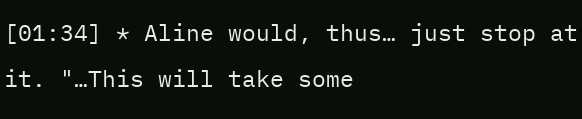[01:34] * Aline would, thus… just stop at it. "…This will take some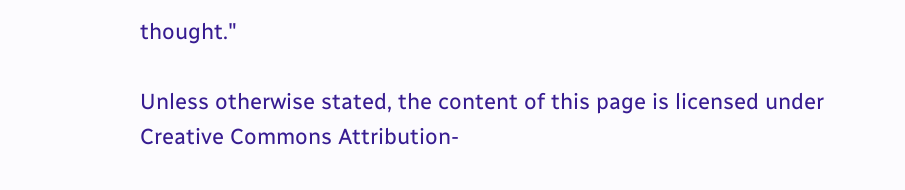thought."

Unless otherwise stated, the content of this page is licensed under Creative Commons Attribution-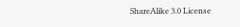ShareAlike 3.0 License